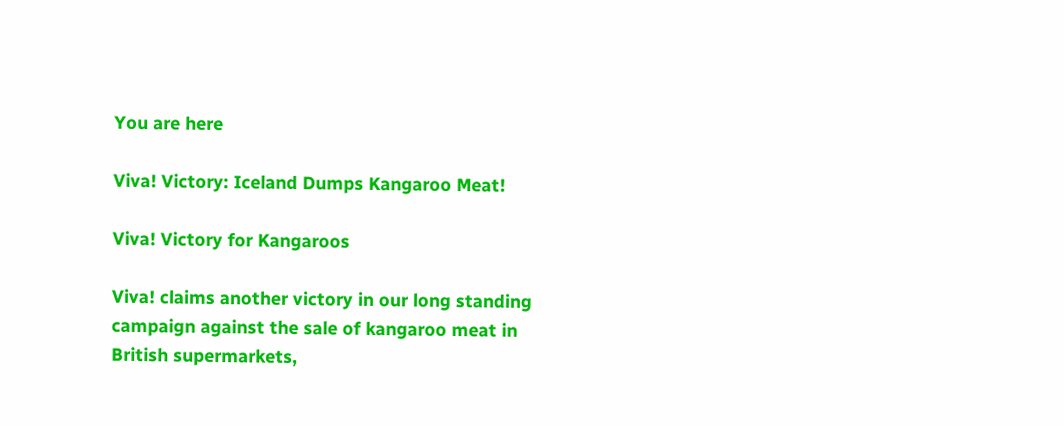You are here

Viva! Victory: Iceland Dumps Kangaroo Meat!

Viva! Victory for Kangaroos

Viva! claims another victory in our long standing campaign against the sale of kangaroo meat in British supermarkets,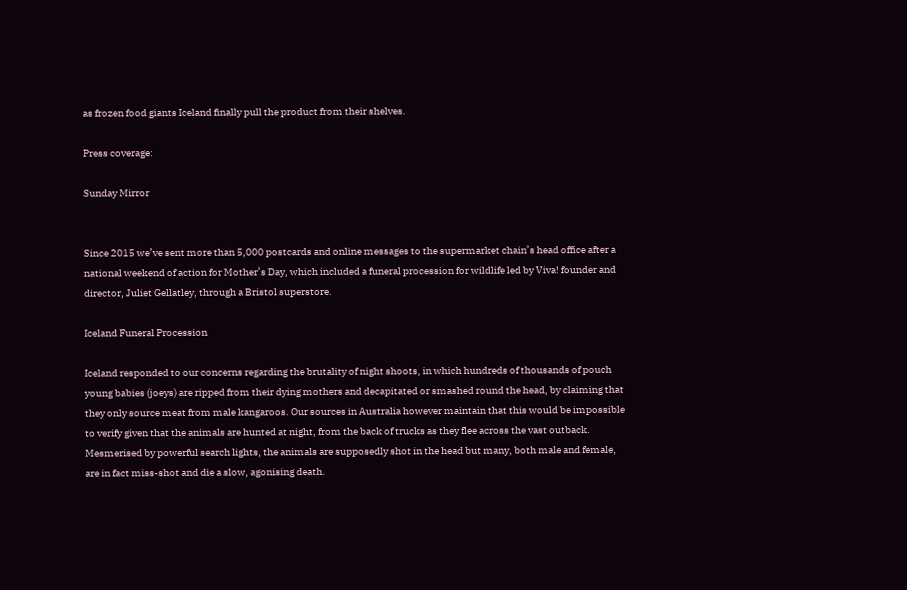as frozen food giants Iceland finally pull the product from their shelves.

Press coverage:

Sunday Mirror


Since 2015 we’ve sent more than 5,000 postcards and online messages to the supermarket chain’s head office after a national weekend of action for Mother’s Day, which included a funeral procession for wildlife led by Viva! founder and director, Juliet Gellatley, through a Bristol superstore.

Iceland Funeral Procession

Iceland responded to our concerns regarding the brutality of night shoots, in which hundreds of thousands of pouch young babies (joeys) are ripped from their dying mothers and decapitated or smashed round the head, by claiming that they only source meat from male kangaroos. Our sources in Australia however maintain that this would be impossible to verify given that the animals are hunted at night, from the back of trucks as they flee across the vast outback. Mesmerised by powerful search lights, the animals are supposedly shot in the head but many, both male and female, are in fact miss-shot and die a slow, agonising death.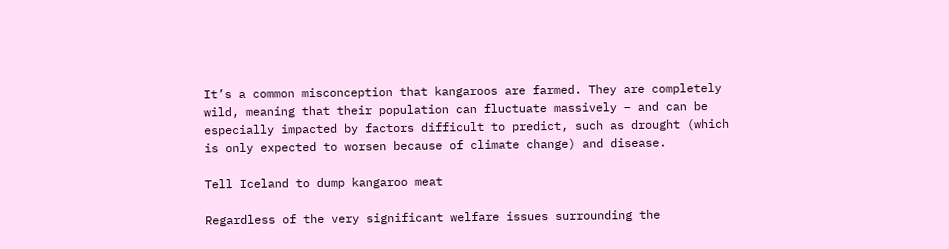It’s a common misconception that kangaroos are farmed. They are completely wild, meaning that their population can fluctuate massively – and can be especially impacted by factors difficult to predict, such as drought (which is only expected to worsen because of climate change) and disease.

Tell Iceland to dump kangaroo meat

Regardless of the very significant welfare issues surrounding the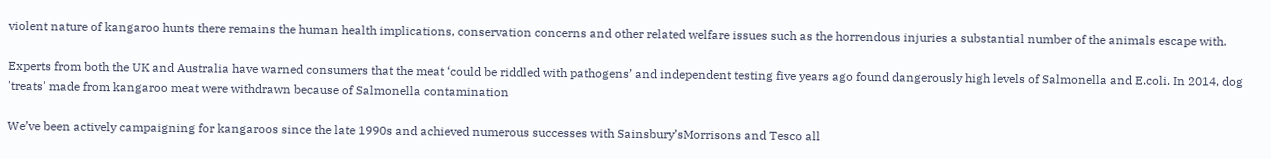violent nature of kangaroo hunts there remains the human health implications, conservation concerns and other related welfare issues such as the horrendous injuries a substantial number of the animals escape with.

Experts from both the UK and Australia have warned consumers that the meat ‘could be riddled with pathogens’ and independent testing five years ago found dangerously high levels of Salmonella and E.coli. In 2014, dog 'treats' made from kangaroo meat were withdrawn because of Salmonella contamination

We’ve been actively campaigning for kangaroos since the late 1990s and achieved numerous successes with Sainsbury’sMorrisons and Tesco all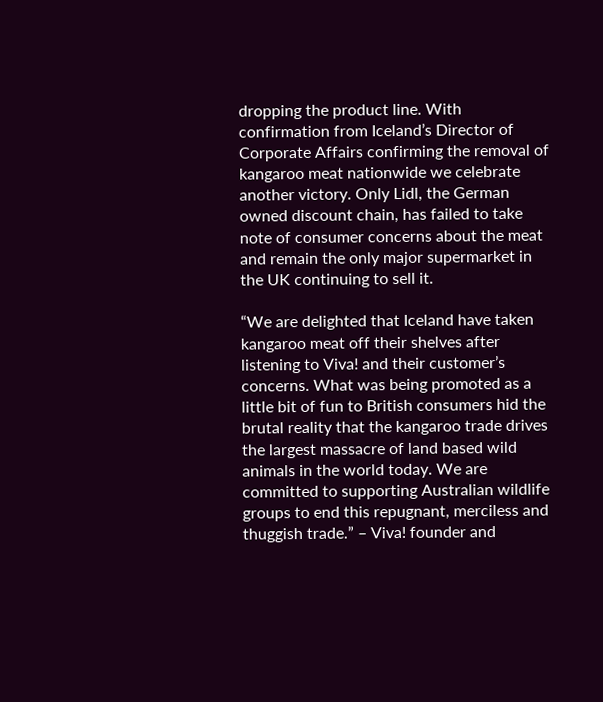dropping the product line. With confirmation from Iceland’s Director of Corporate Affairs confirming the removal of kangaroo meat nationwide we celebrate another victory. Only Lidl, the German owned discount chain, has failed to take note of consumer concerns about the meat and remain the only major supermarket in the UK continuing to sell it.

“We are delighted that Iceland have taken kangaroo meat off their shelves after listening to Viva! and their customer’s concerns. What was being promoted as a little bit of fun to British consumers hid the brutal reality that the kangaroo trade drives the largest massacre of land based wild animals in the world today. We are committed to supporting Australian wildlife groups to end this repugnant, merciless and thuggish trade.” – Viva! founder and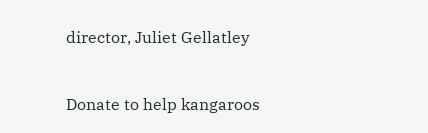director, Juliet Gellatley


Donate to help kangaroos